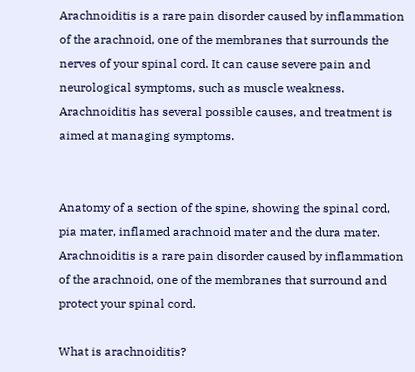Arachnoiditis is a rare pain disorder caused by inflammation of the arachnoid, one of the membranes that surrounds the nerves of your spinal cord. It can cause severe pain and neurological symptoms, such as muscle weakness. Arachnoiditis has several possible causes, and treatment is aimed at managing symptoms.


Anatomy of a section of the spine, showing the spinal cord, pia mater, inflamed arachnoid mater and the dura mater.
Arachnoiditis is a rare pain disorder caused by inflammation of the arachnoid, one of the membranes that surround and protect your spinal cord.

What is arachnoiditis?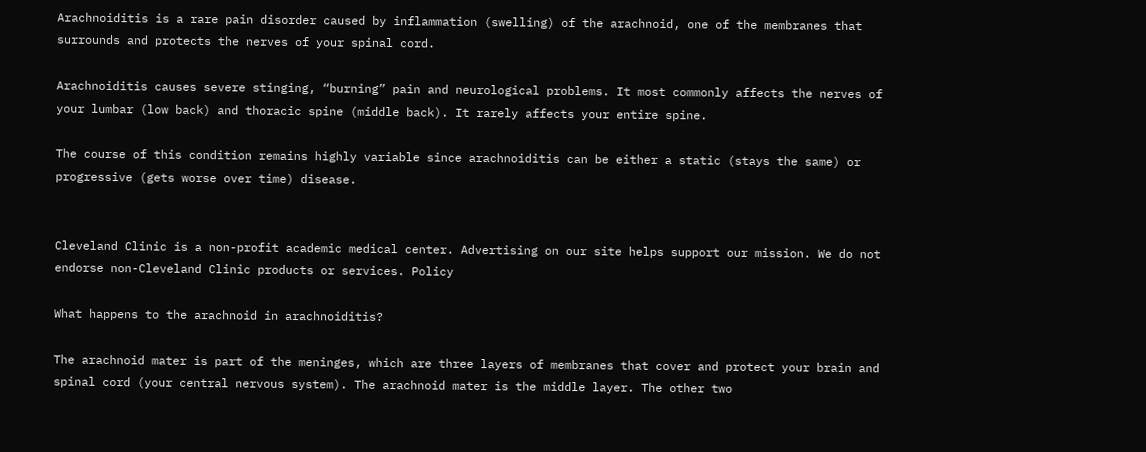Arachnoiditis is a rare pain disorder caused by inflammation (swelling) of the arachnoid, one of the membranes that surrounds and protects the nerves of your spinal cord.

Arachnoiditis causes severe stinging, “burning” pain and neurological problems. It most commonly affects the nerves of your lumbar (low back) and thoracic spine (middle back). It rarely affects your entire spine.

The course of this condition remains highly variable since arachnoiditis can be either a static (stays the same) or progressive (gets worse over time) disease.


Cleveland Clinic is a non-profit academic medical center. Advertising on our site helps support our mission. We do not endorse non-Cleveland Clinic products or services. Policy

What happens to the arachnoid in arachnoiditis?

The arachnoid mater is part of the meninges, which are three layers of membranes that cover and protect your brain and spinal cord (your central nervous system). The arachnoid mater is the middle layer. The other two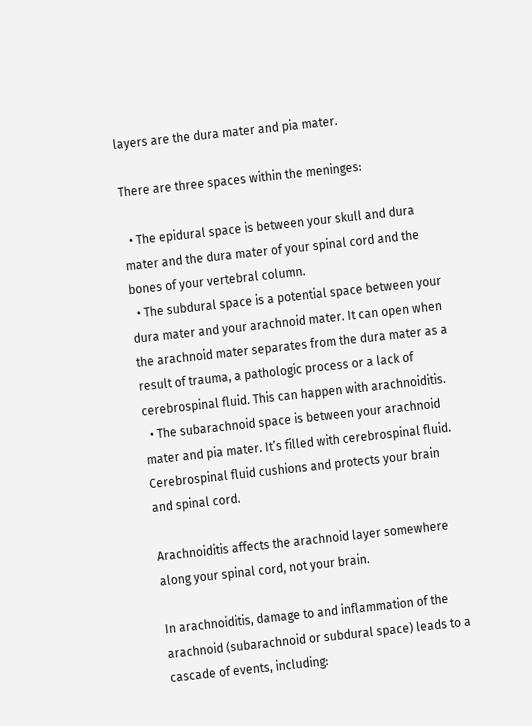layers are the dura mater and pia mater.

There are three spaces within the meninges:

  • The epidural space is between your skull and dura mater and the dura mater of your spinal cord and the bones of your vertebral column.
  • The subdural space is a potential space between your dura mater and your arachnoid mater. It can open when the arachnoid mater separates from the dura mater as a result of trauma, a pathologic process or a lack of cerebrospinal fluid. This can happen with arachnoiditis.
  • The subarachnoid space is between your arachnoid mater and pia mater. It’s filled with cerebrospinal fluid. Cerebrospinal fluid cushions and protects your brain and spinal cord.

Arachnoiditis affects the arachnoid layer somewhere along your spinal cord, not your brain.

In arachnoiditis, damage to and inflammation of the arachnoid (subarachnoid or subdural space) leads to a cascade of events, including: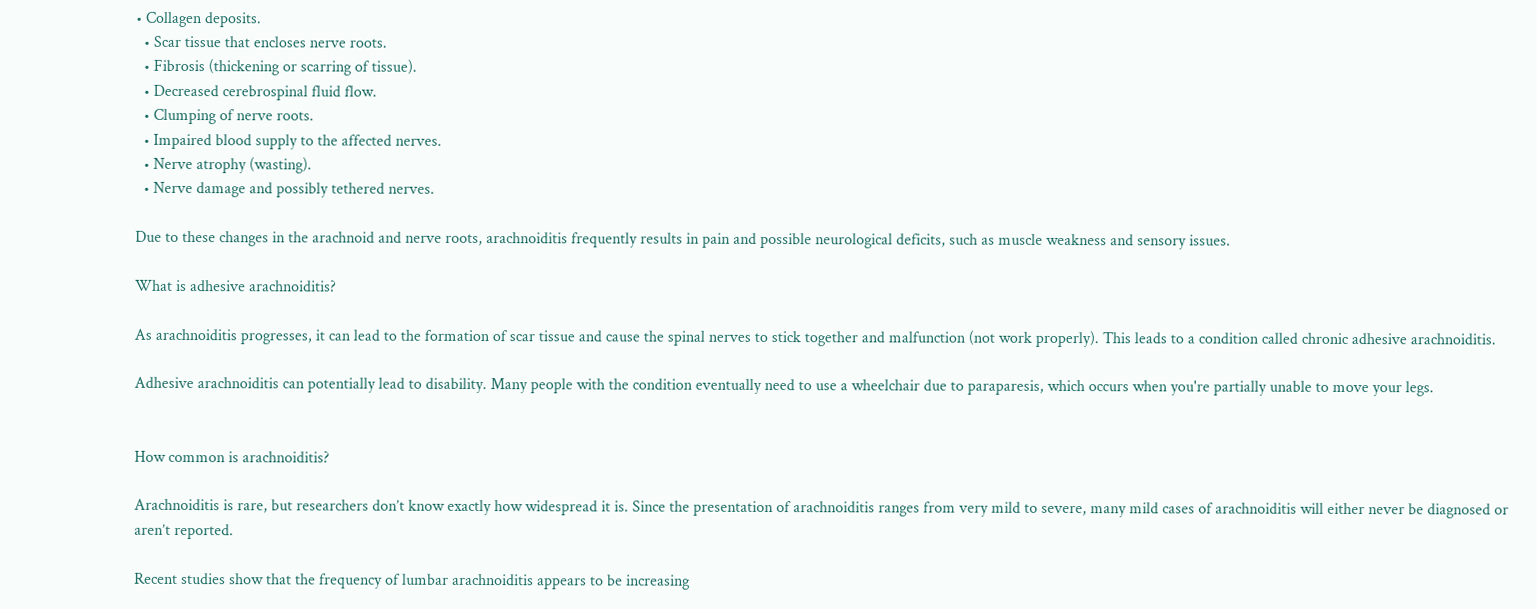• Collagen deposits.
  • Scar tissue that encloses nerve roots.
  • Fibrosis (thickening or scarring of tissue).
  • Decreased cerebrospinal fluid flow.
  • Clumping of nerve roots.
  • Impaired blood supply to the affected nerves.
  • Nerve atrophy (wasting).
  • Nerve damage and possibly tethered nerves.

Due to these changes in the arachnoid and nerve roots, arachnoiditis frequently results in pain and possible neurological deficits, such as muscle weakness and sensory issues.

What is adhesive arachnoiditis?

As arachnoiditis progresses, it can lead to the formation of scar tissue and cause the spinal nerves to stick together and malfunction (not work properly). This leads to a condition called chronic adhesive arachnoiditis.

Adhesive arachnoiditis can potentially lead to disability. Many people with the condition eventually need to use a wheelchair due to paraparesis, which occurs when you're partially unable to move your legs.


How common is arachnoiditis?

Arachnoiditis is rare, but researchers don’t know exactly how widespread it is. Since the presentation of arachnoiditis ranges from very mild to severe, many mild cases of arachnoiditis will either never be diagnosed or aren’t reported.

Recent studies show that the frequency of lumbar arachnoiditis appears to be increasing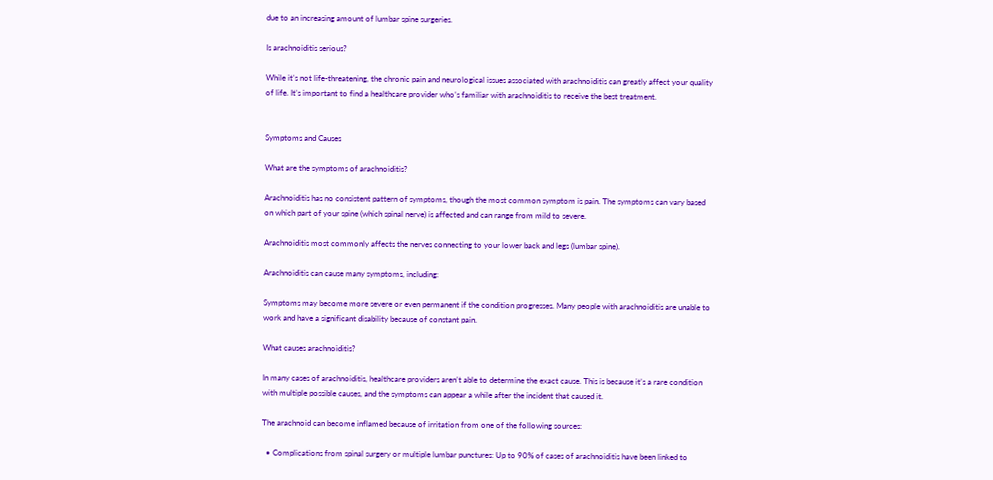due to an increasing amount of lumbar spine surgeries.

Is arachnoiditis serious?

While it’s not life-threatening, the chronic pain and neurological issues associated with arachnoiditis can greatly affect your quality of life. It’s important to find a healthcare provider who’s familiar with arachnoiditis to receive the best treatment.


Symptoms and Causes

What are the symptoms of arachnoiditis?

Arachnoiditis has no consistent pattern of symptoms, though the most common symptom is pain. The symptoms can vary based on which part of your spine (which spinal nerve) is affected and can range from mild to severe.

Arachnoiditis most commonly affects the nerves connecting to your lower back and legs (lumbar spine).

Arachnoiditis can cause many symptoms, including:

Symptoms may become more severe or even permanent if the condition progresses. Many people with arachnoiditis are unable to work and have a significant disability because of constant pain.

What causes arachnoiditis?

In many cases of arachnoiditis, healthcare providers aren’t able to determine the exact cause. This is because it’s a rare condition with multiple possible causes, and the symptoms can appear a while after the incident that caused it.

The arachnoid can become inflamed because of irritation from one of the following sources:

  • Complications from spinal surgery or multiple lumbar punctures: Up to 90% of cases of arachnoiditis have been linked to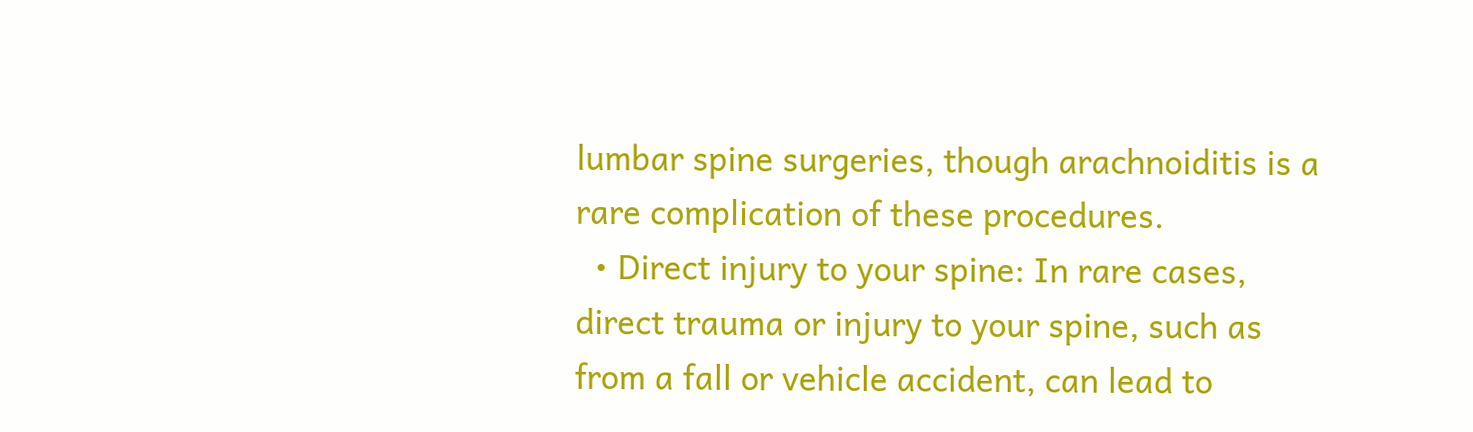lumbar spine surgeries, though arachnoiditis is a rare complication of these procedures.
  • Direct injury to your spine: In rare cases, direct trauma or injury to your spine, such as from a fall or vehicle accident, can lead to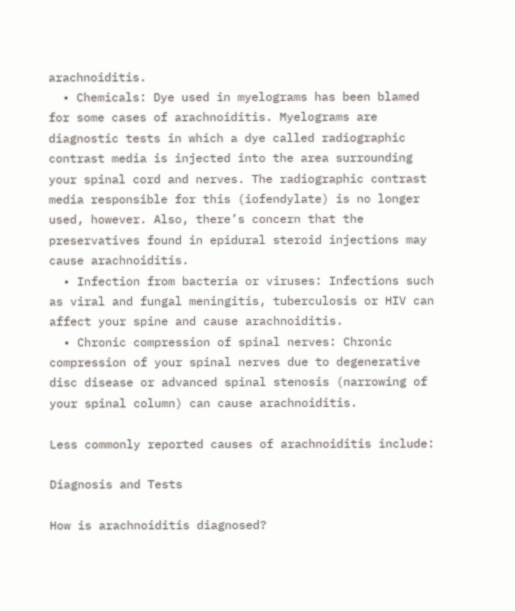arachnoiditis.
  • Chemicals: Dye used in myelograms has been blamed for some cases of arachnoiditis. Myelograms are diagnostic tests in which a dye called radiographic contrast media is injected into the area surrounding your spinal cord and nerves. The radiographic contrast media responsible for this (iofendylate) is no longer used, however. Also, there’s concern that the preservatives found in epidural steroid injections may cause arachnoiditis.
  • Infection from bacteria or viruses: Infections such as viral and fungal meningitis, tuberculosis or HIV can affect your spine and cause arachnoiditis.
  • Chronic compression of spinal nerves: Chronic compression of your spinal nerves due to degenerative disc disease or advanced spinal stenosis (narrowing of your spinal column) can cause arachnoiditis.

Less commonly reported causes of arachnoiditis include:

Diagnosis and Tests

How is arachnoiditis diagnosed?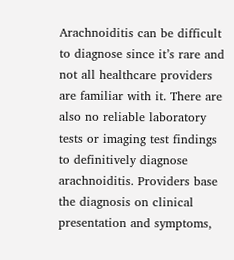Arachnoiditis can be difficult to diagnose since it’s rare and not all healthcare providers are familiar with it. There are also no reliable laboratory tests or imaging test findings to definitively diagnose arachnoiditis. Providers base the diagnosis on clinical presentation and symptoms,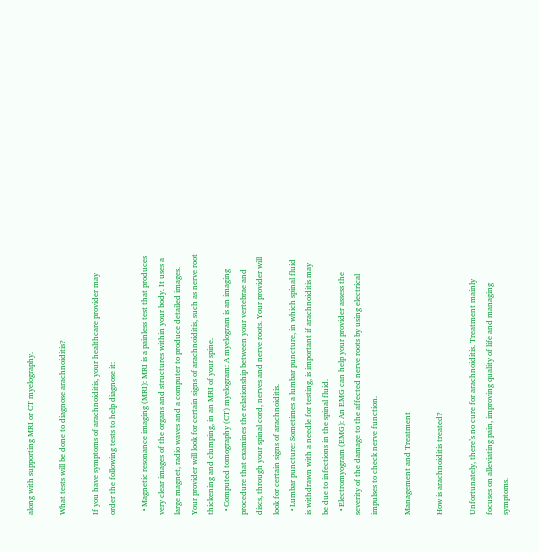along with supporting MRI or CT myelography.

What tests will be done to diagnose arachnoiditis?

If you have symptoms of arachnoiditis, your healthcare provider may order the following tests to help diagnose it:

  • Magnetic resonance imaging (MRI): MRI is a painless test that produces very clear images of the organs and structures within your body. It uses a large magnet, radio waves and a computer to produce detailed images. Your provider will look for certain signs of arachnoiditis, such as nerve root thickening and clumping, in an MRI of your spine.
  • Computed tomography (CT) myelogram: A myelogram is an imaging procedure that examines the relationship between your vertebrae and discs, through your spinal cord, nerves and nerve roots. Your provider will look for certain signs of arachnoiditis.
  • Lumbar puncture: Sometimes a lumbar puncture, in which spinal fluid is withdrawn with a needle for testing, is important if arachnoiditis may be due to infections in the spinal fluid.
  • Electromyogram (EMG): An EMG can help your provider assess the severity of the damage to the affected nerve roots by using electrical impulses to check nerve function.

Management and Treatment

How is arachnoiditis treated?

Unfortunately, there’s no cure for arachnoiditis. Treatment mainly focuses on alleviating pain, improving quality of life and managing symptoms.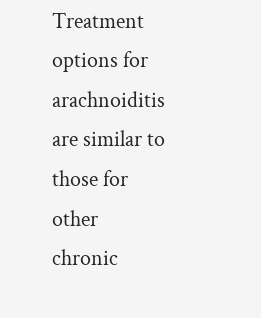Treatment options for arachnoiditis are similar to those for other chronic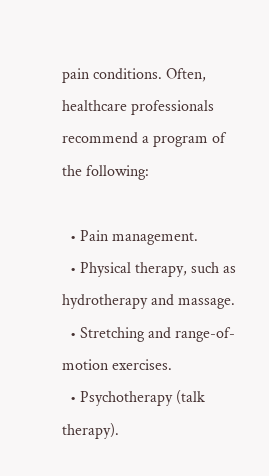pain conditions. Often, healthcare professionals recommend a program of the following:

  • Pain management.
  • Physical therapy, such as hydrotherapy and massage.
  • Stretching and range-of-motion exercises.
  • Psychotherapy (talk therapy).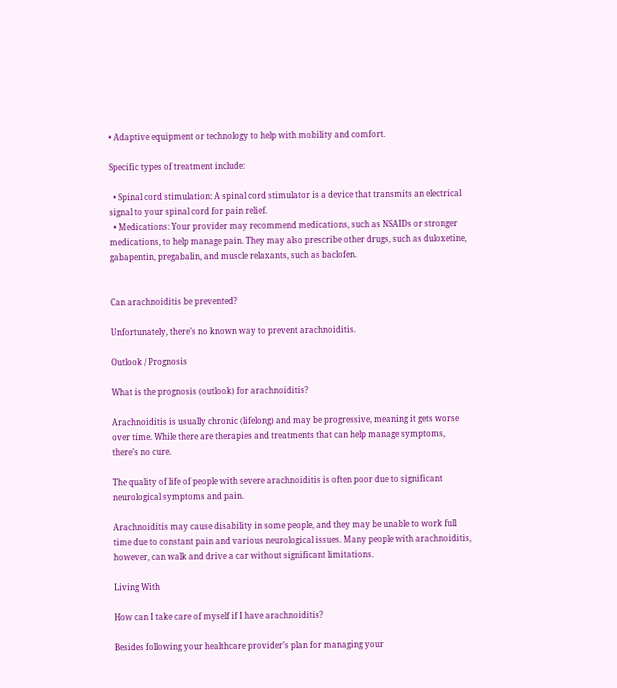• Adaptive equipment or technology to help with mobility and comfort.

Specific types of treatment include:

  • Spinal cord stimulation: A spinal cord stimulator is a device that transmits an electrical signal to your spinal cord for pain relief.
  • Medications: Your provider may recommend medications, such as NSAIDs or stronger medications, to help manage pain. They may also prescribe other drugs, such as duloxetine, gabapentin, pregabalin, and muscle relaxants, such as baclofen.


Can arachnoiditis be prevented?

Unfortunately, there’s no known way to prevent arachnoiditis.

Outlook / Prognosis

What is the prognosis (outlook) for arachnoiditis?

Arachnoiditis is usually chronic (lifelong) and may be progressive, meaning it gets worse over time. While there are therapies and treatments that can help manage symptoms, there’s no cure.

The quality of life of people with severe arachnoiditis is often poor due to significant neurological symptoms and pain.

Arachnoiditis may cause disability in some people, and they may be unable to work full time due to constant pain and various neurological issues. Many people with arachnoiditis, however, can walk and drive a car without significant limitations.

Living With

How can I take care of myself if I have arachnoiditis?

Besides following your healthcare provider’s plan for managing your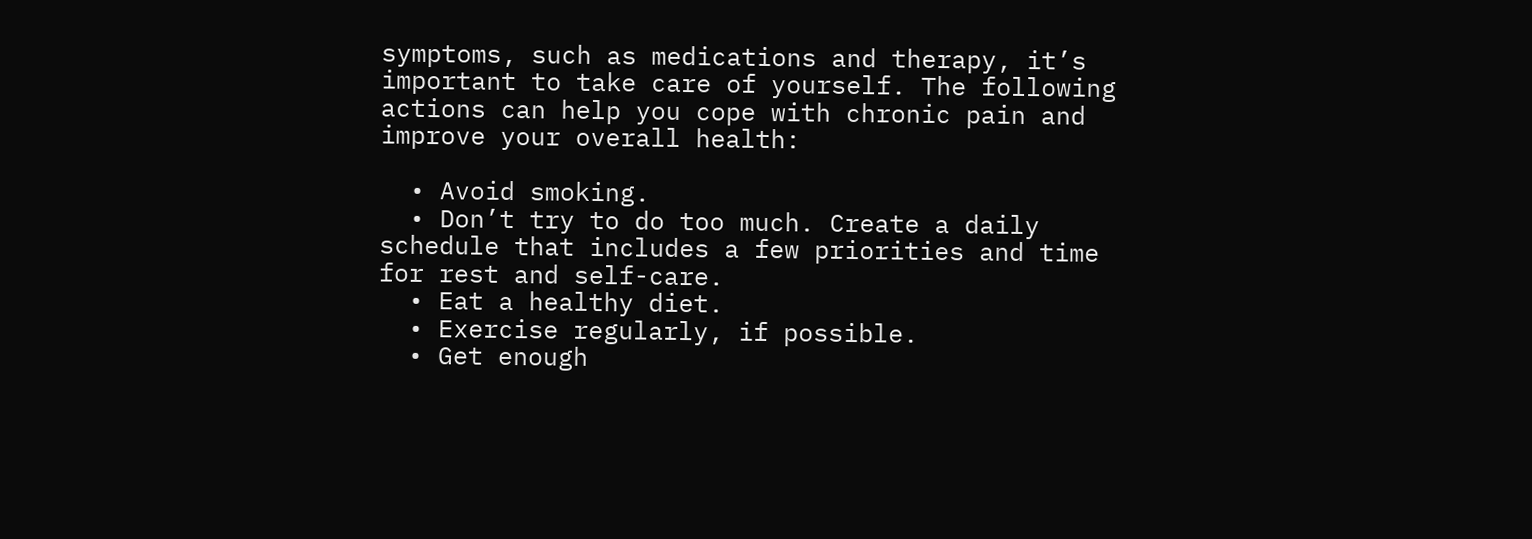symptoms, such as medications and therapy, it’s important to take care of yourself. The following actions can help you cope with chronic pain and improve your overall health:

  • Avoid smoking.
  • Don’t try to do too much. Create a daily schedule that includes a few priorities and time for rest and self-care.
  • Eat a healthy diet.
  • Exercise regularly, if possible.
  • Get enough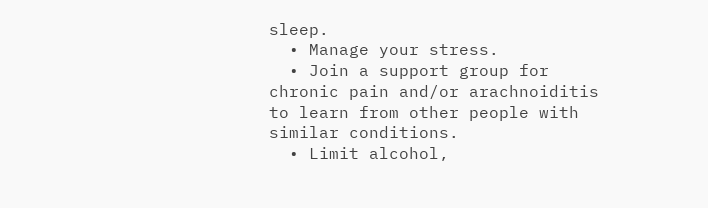sleep.
  • Manage your stress.
  • Join a support group for chronic pain and/or arachnoiditis to learn from other people with similar conditions.
  • Limit alcohol,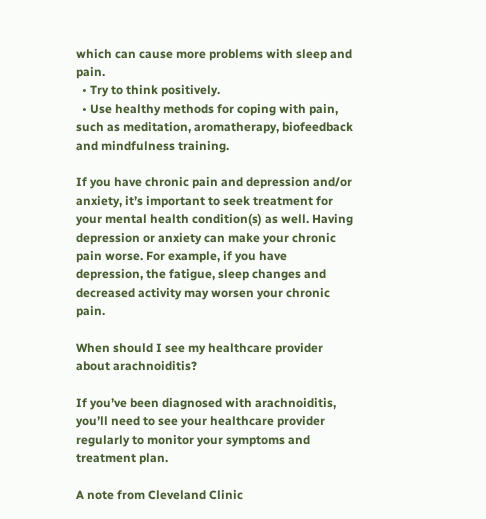which can cause more problems with sleep and pain.
  • Try to think positively.
  • Use healthy methods for coping with pain, such as meditation, aromatherapy, biofeedback and mindfulness training.

If you have chronic pain and depression and/or anxiety, it’s important to seek treatment for your mental health condition(s) as well. Having depression or anxiety can make your chronic pain worse. For example, if you have depression, the fatigue, sleep changes and decreased activity may worsen your chronic pain.

When should I see my healthcare provider about arachnoiditis?

If you’ve been diagnosed with arachnoiditis, you’ll need to see your healthcare provider regularly to monitor your symptoms and treatment plan.

A note from Cleveland Clinic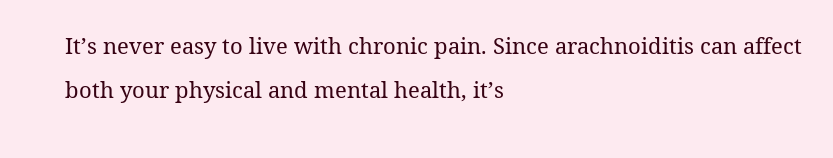It’s never easy to live with chronic pain. Since arachnoiditis can affect both your physical and mental health, it’s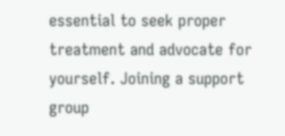essential to seek proper treatment and advocate for yourself. Joining a support group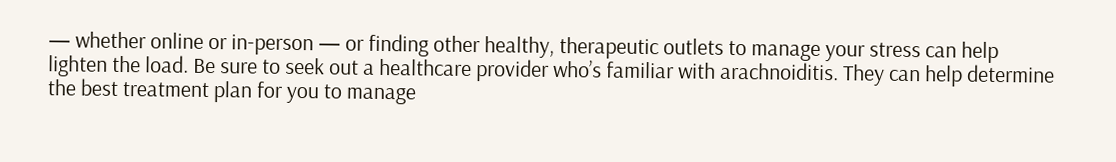— whether online or in-person — or finding other healthy, therapeutic outlets to manage your stress can help lighten the load. Be sure to seek out a healthcare provider who’s familiar with arachnoiditis. They can help determine the best treatment plan for you to manage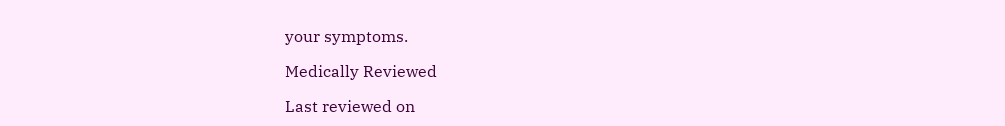your symptoms.

Medically Reviewed

Last reviewed on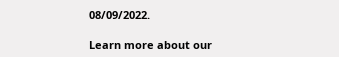08/09/2022.

Learn more about our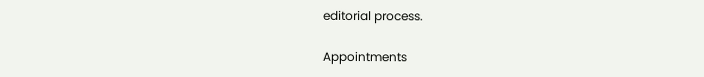editorial process.

Appointments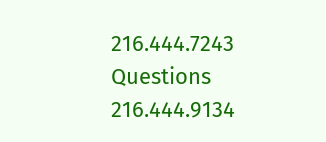216.444.7243
Questions 216.444.9134